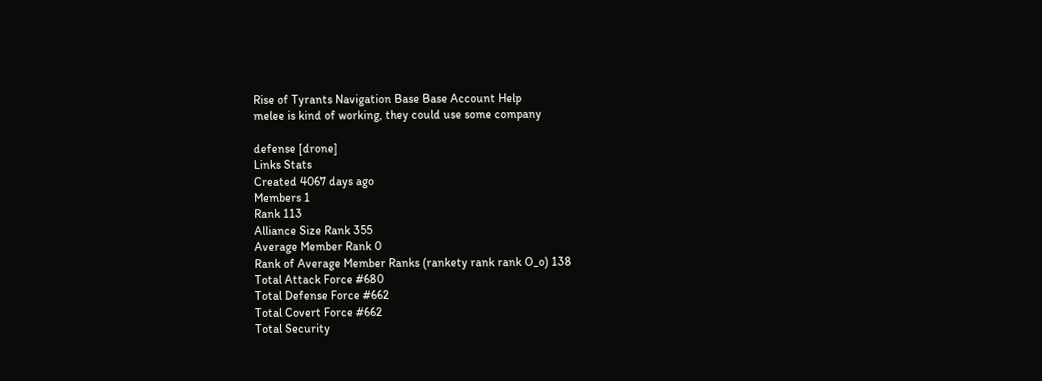Rise of Tyrants Navigation Base Base Account Help
melee is kind of working, they could use some company

defense [drone]
Links Stats
Created 4067 days ago
Members 1
Rank 113
Alliance Size Rank 355
Average Member Rank 0
Rank of Average Member Ranks (rankety rank rank O_o) 138
Total Attack Force #680
Total Defense Force #662
Total Covert Force #662
Total Security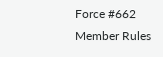Force #662
Member Rules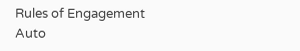Rules of Engagement
Auto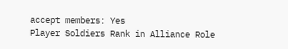accept members: Yes
Player Soldiers Rank in Alliance Role